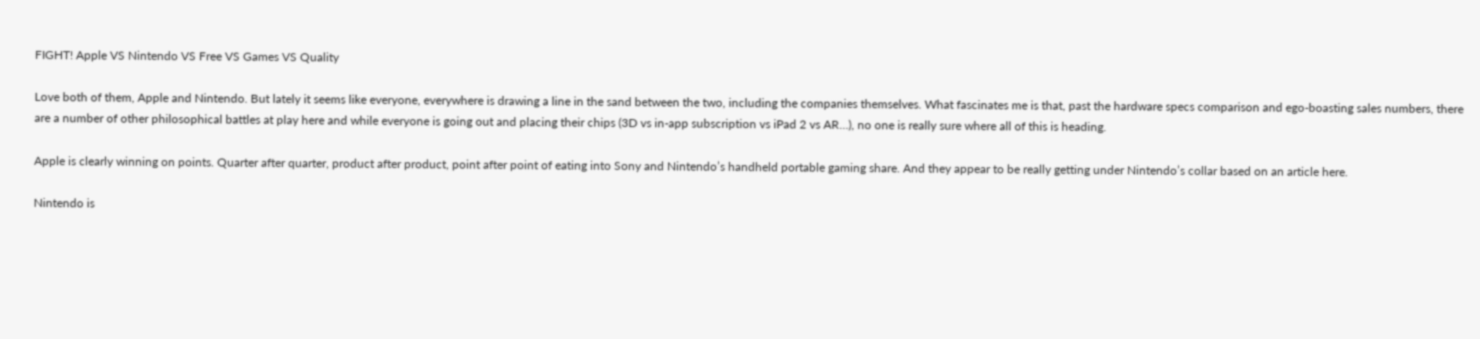FIGHT! Apple VS Nintendo VS Free VS Games VS Quality

Love both of them, Apple and Nintendo. But lately it seems like everyone, everywhere is drawing a line in the sand between the two, including the companies themselves. What fascinates me is that, past the hardware specs comparison and ego-boasting sales numbers, there are a number of other philosophical battles at play here and while everyone is going out and placing their chips (3D vs in-app subscription vs iPad 2 vs AR…), no one is really sure where all of this is heading.

Apple is clearly winning on points. Quarter after quarter, product after product, point after point of eating into Sony and Nintendo’s handheld portable gaming share. And they appear to be really getting under Nintendo’s collar based on an article here.

Nintendo is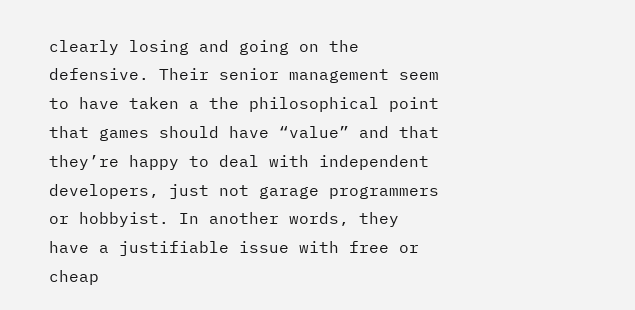clearly losing and going on the defensive. Their senior management seem to have taken a the philosophical point that games should have “value” and that they’re happy to deal with independent developers, just not garage programmers or hobbyist. In another words, they have a justifiable issue with free or cheap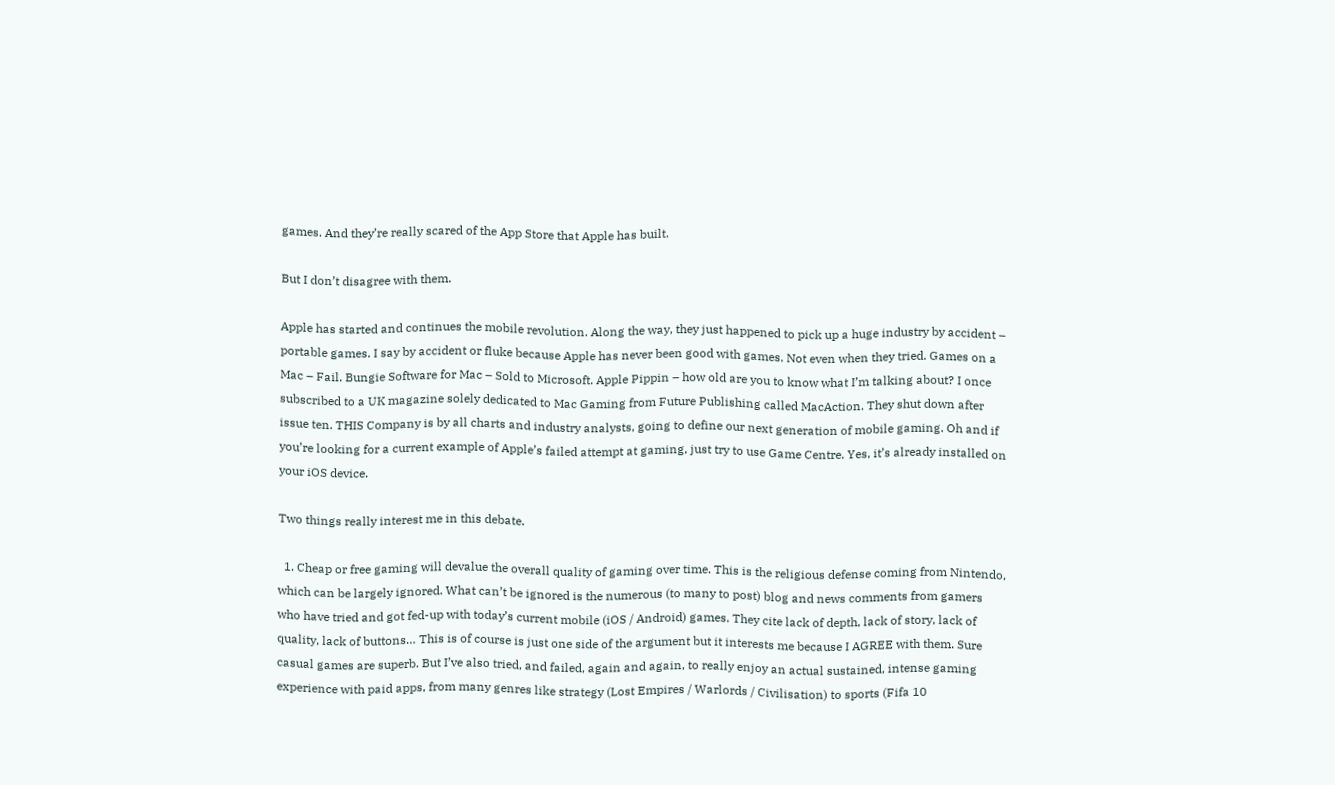games. And they’re really scared of the App Store that Apple has built.

But I don’t disagree with them.

Apple has started and continues the mobile revolution. Along the way, they just happened to pick up a huge industry by accident – portable games. I say by accident or fluke because Apple has never been good with games. Not even when they tried. Games on a Mac – Fail. Bungie Software for Mac – Sold to Microsoft. Apple Pippin – how old are you to know what I’m talking about? I once subscribed to a UK magazine solely dedicated to Mac Gaming from Future Publishing called MacAction. They shut down after issue ten. THIS Company is by all charts and industry analysts, going to define our next generation of mobile gaming. Oh and if you’re looking for a current example of Apple’s failed attempt at gaming, just try to use Game Centre. Yes, it’s already installed on your iOS device.

Two things really interest me in this debate.

  1. Cheap or free gaming will devalue the overall quality of gaming over time. This is the religious defense coming from Nintendo, which can be largely ignored. What can’t be ignored is the numerous (to many to post) blog and news comments from gamers who have tried and got fed-up with today’s current mobile (iOS / Android) games. They cite lack of depth, lack of story, lack of quality, lack of buttons… This is of course is just one side of the argument but it interests me because I AGREE with them. Sure casual games are superb. But I’ve also tried, and failed, again and again, to really enjoy an actual sustained, intense gaming experience with paid apps, from many genres like strategy (Lost Empires / Warlords / Civilisation) to sports (Fifa 10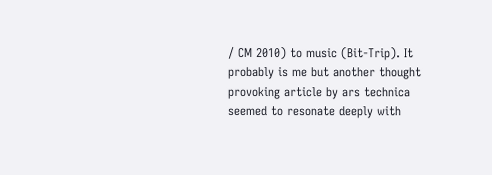/ CM 2010) to music (Bit-Trip). It probably is me but another thought provoking article by ars technica seemed to resonate deeply with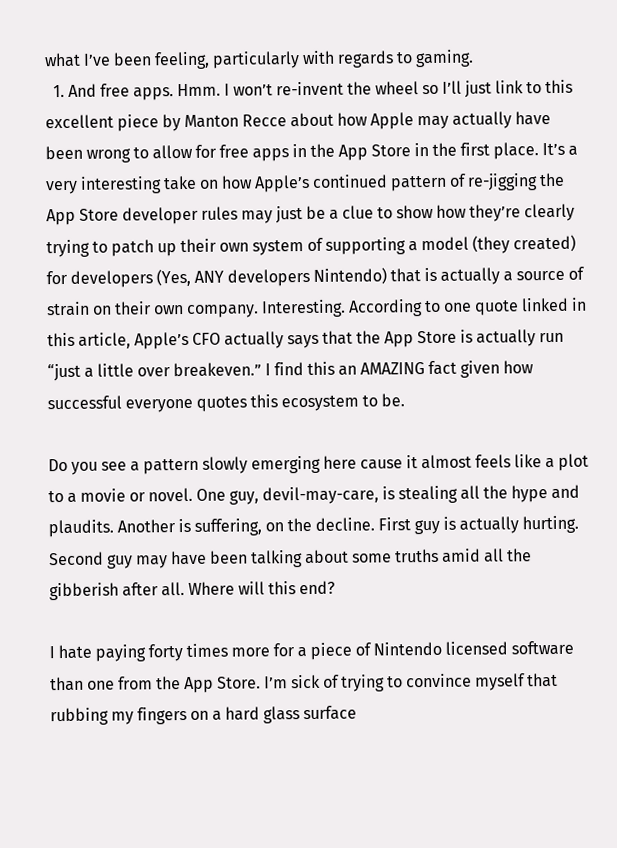what I’ve been feeling, particularly with regards to gaming.
  1. And free apps. Hmm. I won’t re-invent the wheel so I’ll just link to this excellent piece by Manton Recce about how Apple may actually have been wrong to allow for free apps in the App Store in the first place. It’s a very interesting take on how Apple’s continued pattern of re-jigging the App Store developer rules may just be a clue to show how they’re clearly trying to patch up their own system of supporting a model (they created) for developers (Yes, ANY developers Nintendo) that is actually a source of strain on their own company. Interesting. According to one quote linked in this article, Apple’s CFO actually says that the App Store is actually run “just a little over breakeven.” I find this an AMAZING fact given how successful everyone quotes this ecosystem to be.

Do you see a pattern slowly emerging here cause it almost feels like a plot to a movie or novel. One guy, devil-may-care, is stealing all the hype and plaudits. Another is suffering, on the decline. First guy is actually hurting. Second guy may have been talking about some truths amid all the gibberish after all. Where will this end?

I hate paying forty times more for a piece of Nintendo licensed software than one from the App Store. I’m sick of trying to convince myself that rubbing my fingers on a hard glass surface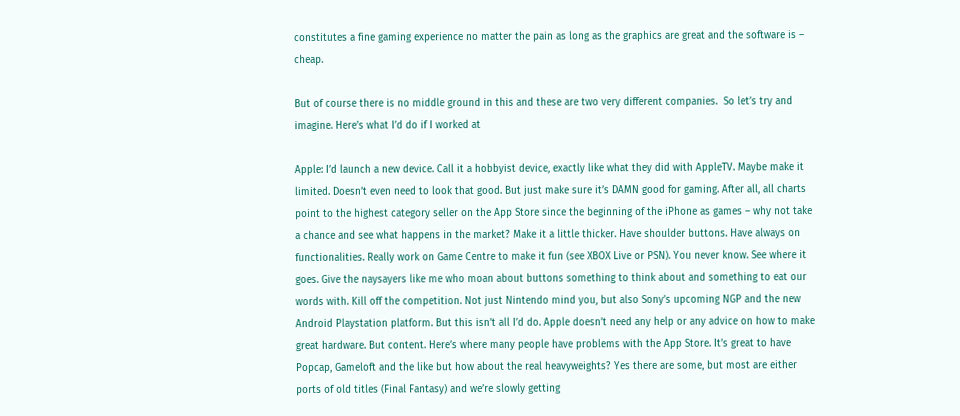constitutes a fine gaming experience no matter the pain as long as the graphics are great and the software is – cheap.

But of course there is no middle ground in this and these are two very different companies.  So let’s try and imagine. Here’s what I’d do if I worked at

Apple: I’d launch a new device. Call it a hobbyist device, exactly like what they did with AppleTV. Maybe make it limited. Doesn’t even need to look that good. But just make sure it’s DAMN good for gaming. After all, all charts point to the highest category seller on the App Store since the beginning of the iPhone as games – why not take a chance and see what happens in the market? Make it a little thicker. Have shoulder buttons. Have always on functionalities. Really work on Game Centre to make it fun (see XBOX Live or PSN). You never know. See where it goes. Give the naysayers like me who moan about buttons something to think about and something to eat our words with. Kill off the competition. Not just Nintendo mind you, but also Sony’s upcoming NGP and the new Android Playstation platform. But this isn’t all I’d do. Apple doesn’t need any help or any advice on how to make great hardware. But content. Here’s where many people have problems with the App Store. It’s great to have Popcap, Gameloft and the like but how about the real heavyweights? Yes there are some, but most are either ports of old titles (Final Fantasy) and we’re slowly getting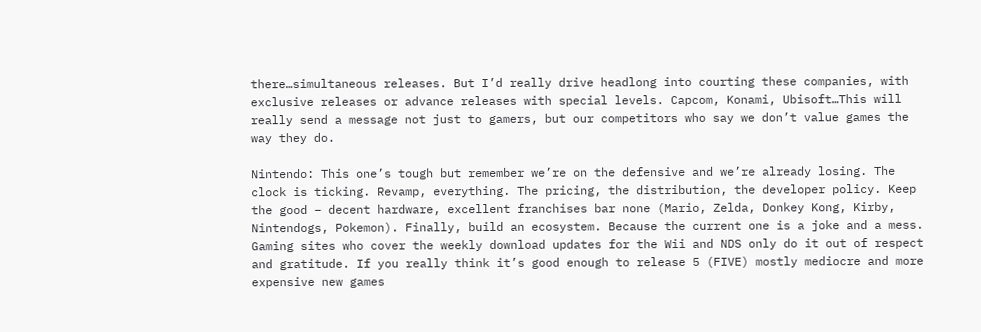there…simultaneous releases. But I’d really drive headlong into courting these companies, with exclusive releases or advance releases with special levels. Capcom, Konami, Ubisoft…This will really send a message not just to gamers, but our competitors who say we don’t value games the way they do.

Nintendo: This one’s tough but remember we’re on the defensive and we’re already losing. The clock is ticking. Revamp, everything. The pricing, the distribution, the developer policy. Keep the good – decent hardware, excellent franchises bar none (Mario, Zelda, Donkey Kong, Kirby, Nintendogs, Pokemon). Finally, build an ecosystem. Because the current one is a joke and a mess. Gaming sites who cover the weekly download updates for the Wii and NDS only do it out of respect and gratitude. If you really think it’s good enough to release 5 (FIVE) mostly mediocre and more expensive new games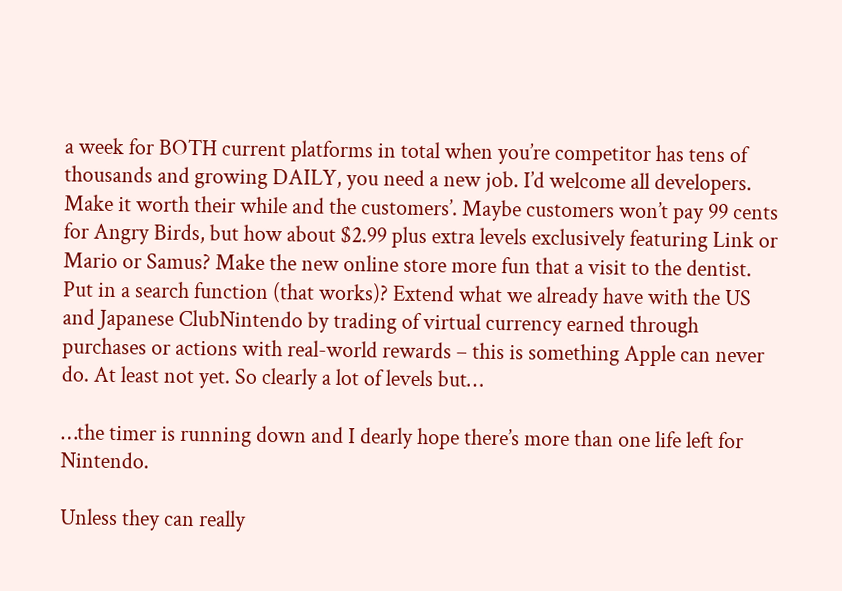a week for BOTH current platforms in total when you’re competitor has tens of thousands and growing DAILY, you need a new job. I’d welcome all developers. Make it worth their while and the customers’. Maybe customers won’t pay 99 cents for Angry Birds, but how about $2.99 plus extra levels exclusively featuring Link or Mario or Samus? Make the new online store more fun that a visit to the dentist. Put in a search function (that works)? Extend what we already have with the US and Japanese ClubNintendo by trading of virtual currency earned through purchases or actions with real-world rewards – this is something Apple can never do. At least not yet. So clearly a lot of levels but…

…the timer is running down and I dearly hope there’s more than one life left for Nintendo.

Unless they can really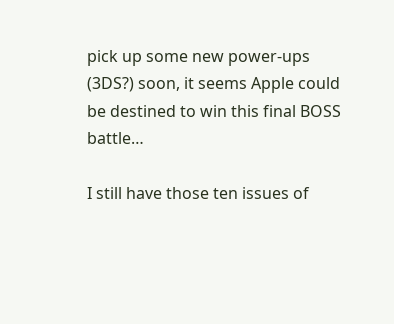pick up some new power-ups (3DS?) soon, it seems Apple could be destined to win this final BOSS battle…

I still have those ten issues of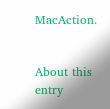MacAction.


About this entry